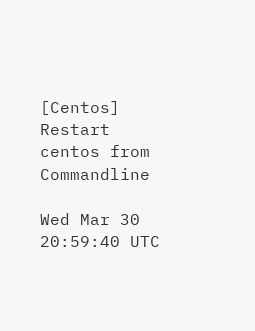[Centos] Restart centos from Commandline

Wed Mar 30 20:59:40 UTC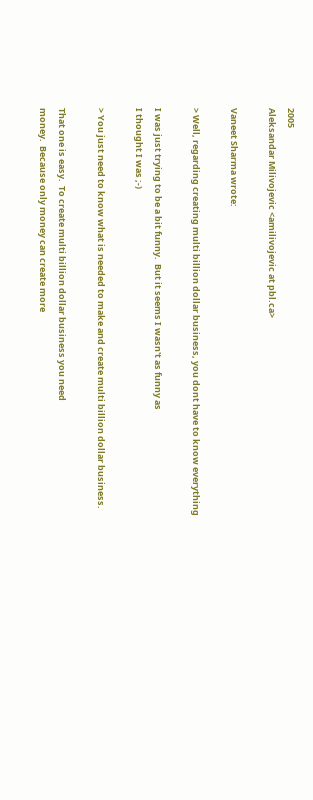2005
Aleksandar Milivojevic <amilivojevic at pbl.ca>

Vaneet Sharma wrote:

> Well, regarding creating multi billion dollar business, you dont have to know everything

I was just trying to be a bit funny.  But it seems I wasn't as funny as
I thought I was ;-)

> You just need to know what is needed to make and create multi billion dollar business.

That one is easy.  To create multi billion dollar business you need
money.  Because only money can create more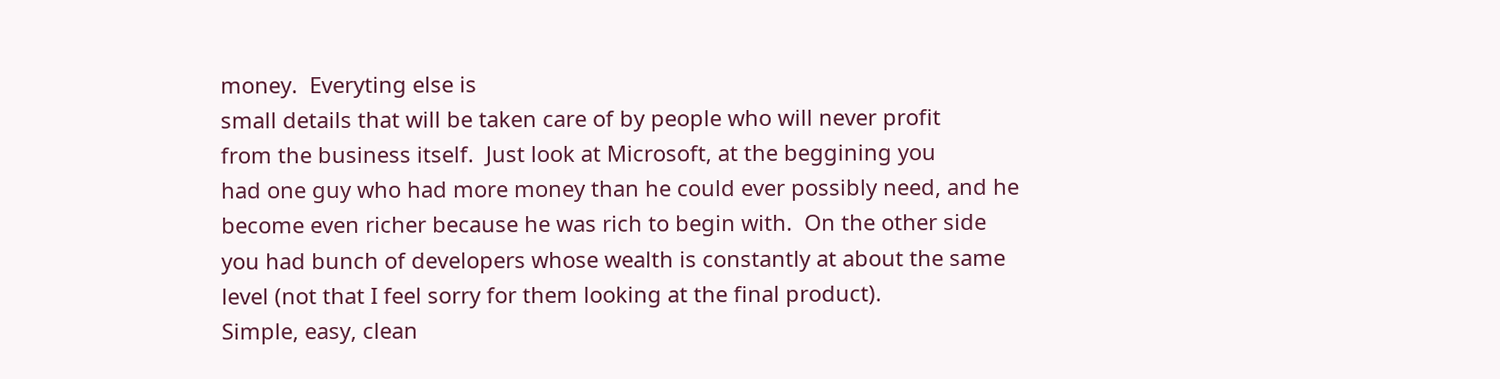money.  Everyting else is
small details that will be taken care of by people who will never profit
from the business itself.  Just look at Microsoft, at the beggining you
had one guy who had more money than he could ever possibly need, and he
become even richer because he was rich to begin with.  On the other side
you had bunch of developers whose wealth is constantly at about the same
level (not that I feel sorry for them looking at the final product).
Simple, easy, clean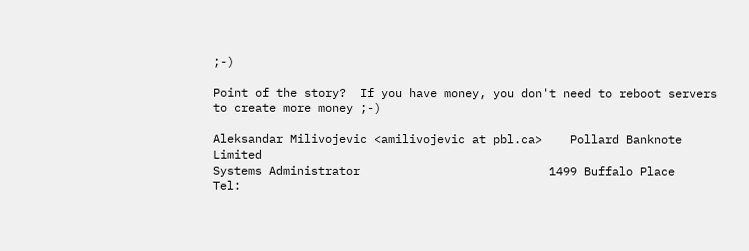;-)

Point of the story?  If you have money, you don't need to reboot servers
to create more money ;-)

Aleksandar Milivojevic <amilivojevic at pbl.ca>    Pollard Banknote Limited
Systems Administrator                           1499 Buffalo Place
Tel: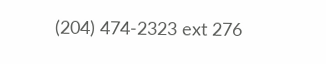(204) 474-2323 ext 276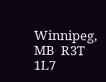Winnipeg, MB  R3T 1L7